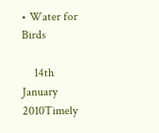• Water for Birds

    14th January 2010Timely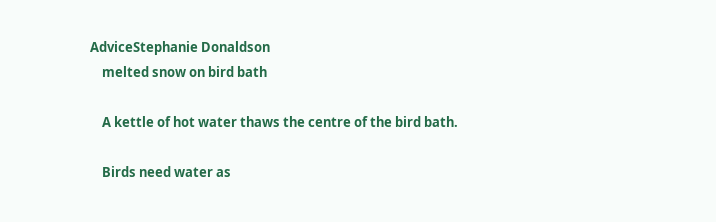AdviceStephanie Donaldson
    melted snow on bird bath

    A kettle of hot water thaws the centre of the bird bath.

    Birds need water as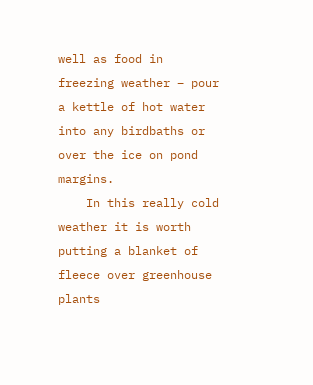well as food in freezing weather – pour a kettle of hot water into any birdbaths or over the ice on pond margins.
    In this really cold weather it is worth putting a blanket of fleece over greenhouse plants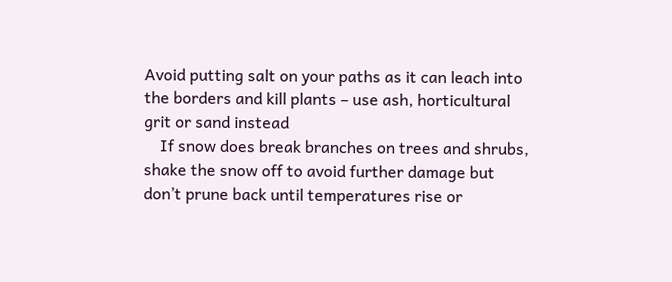Avoid putting salt on your paths as it can leach into the borders and kill plants – use ash, horticultural grit or sand instead
    If snow does break branches on trees and shrubs, shake the snow off to avoid further damage but don’t prune back until temperatures rise or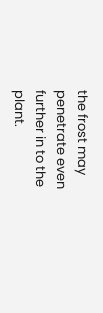the frost may penetrate even further in to the plant.